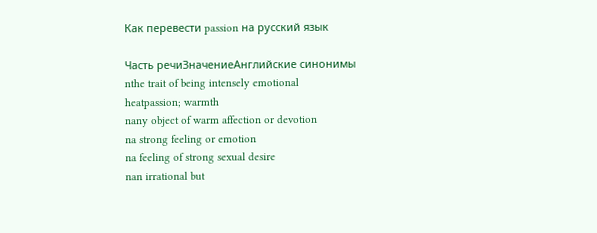Как перевести passion на русский язык

Часть речиЗначениеАнглийские синонимы
nthe trait of being intensely emotional
heatpassion; warmth
nany object of warm affection or devotion
na strong feeling or emotion
na feeling of strong sexual desire
nan irrational but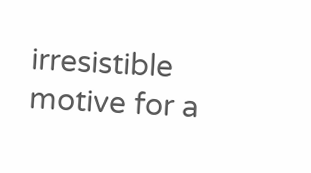irresistible motive for a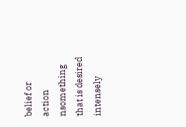belief or action
nsomething that is desired intensely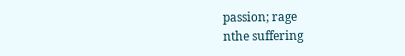passion; rage
nthe suffering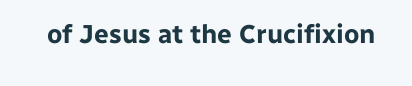of Jesus at the Crucifixion